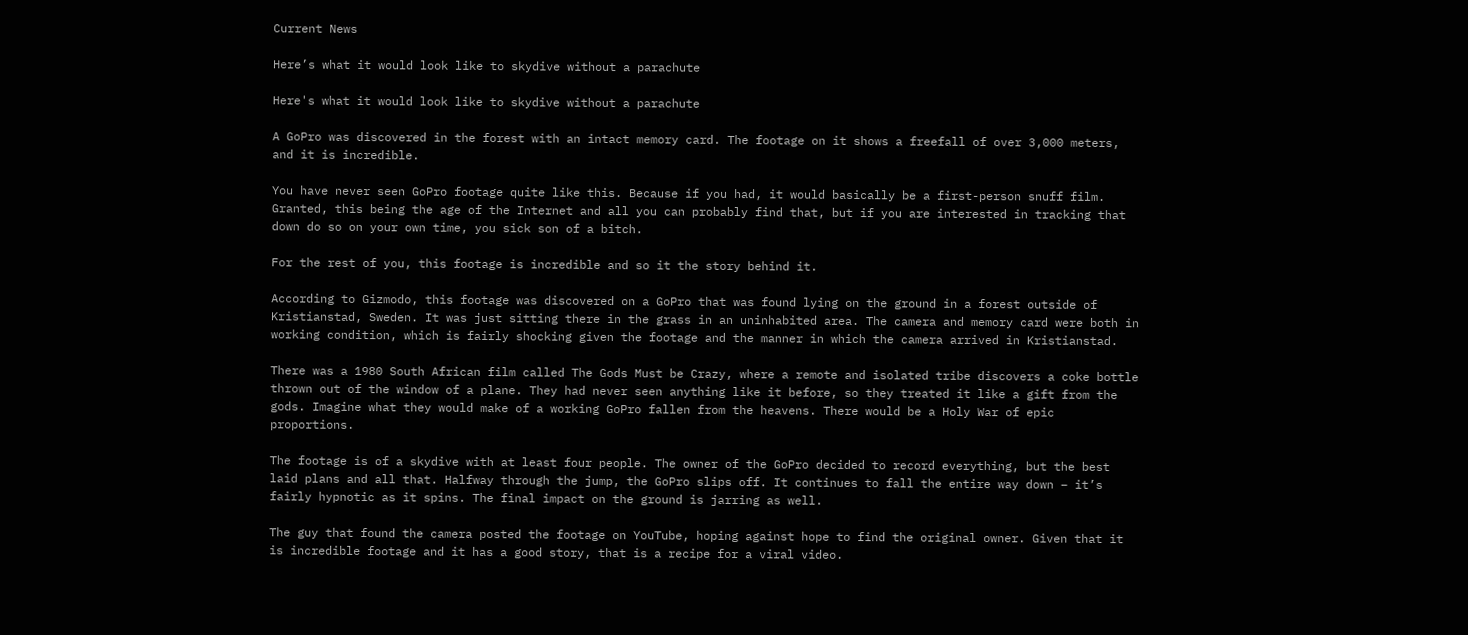Current News

Here’s what it would look like to skydive without a parachute

Here's what it would look like to skydive without a parachute

A GoPro was discovered in the forest with an intact memory card. The footage on it shows a freefall of over 3,000 meters, and it is incredible.

You have never seen GoPro footage quite like this. Because if you had, it would basically be a first-person snuff film. Granted, this being the age of the Internet and all you can probably find that, but if you are interested in tracking that down do so on your own time, you sick son of a bitch.

For the rest of you, this footage is incredible and so it the story behind it.

According to Gizmodo, this footage was discovered on a GoPro that was found lying on the ground in a forest outside of Kristianstad, Sweden. It was just sitting there in the grass in an uninhabited area. The camera and memory card were both in working condition, which is fairly shocking given the footage and the manner in which the camera arrived in Kristianstad.

There was a 1980 South African film called The Gods Must be Crazy, where a remote and isolated tribe discovers a coke bottle thrown out of the window of a plane. They had never seen anything like it before, so they treated it like a gift from the gods. Imagine what they would make of a working GoPro fallen from the heavens. There would be a Holy War of epic proportions.

The footage is of a skydive with at least four people. The owner of the GoPro decided to record everything, but the best laid plans and all that. Halfway through the jump, the GoPro slips off. It continues to fall the entire way down – it’s fairly hypnotic as it spins. The final impact on the ground is jarring as well.

The guy that found the camera posted the footage on YouTube, hoping against hope to find the original owner. Given that it is incredible footage and it has a good story, that is a recipe for a viral video.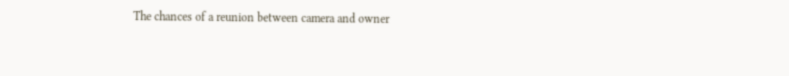The chances of a reunion between camera and owner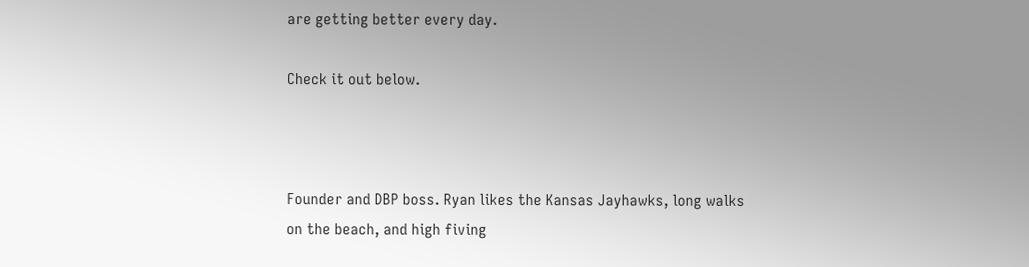are getting better every day.

Check it out below.



Founder and DBP boss. Ryan likes the Kansas Jayhawks, long walks on the beach, and high fiving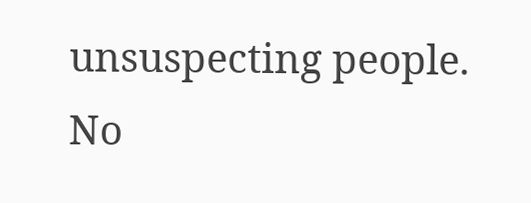unsuspecting people.
No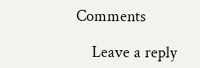Comments

    Leave a reply